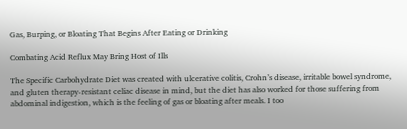Gas, Burping, or Bloating That Begins After Eating or Drinking

Combating Acid Reflux May Bring Host of Ills

The Specific Carbohydrate Diet was created with ulcerative colitis, Crohn’s disease, irritable bowel syndrome, and gluten therapy-resistant celiac disease in mind, but the diet has also worked for those suffering from abdominal indigestion, which is the feeling of gas or bloating after meals. I too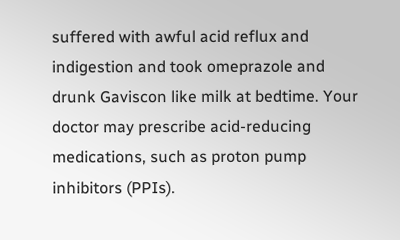suffered with awful acid reflux and indigestion and took omeprazole and drunk Gaviscon like milk at bedtime. Your doctor may prescribe acid-reducing medications, such as proton pump inhibitors (PPIs).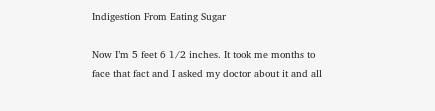Indigestion From Eating Sugar

Now I’m 5 feet 6 1/2 inches. It took me months to face that fact and I asked my doctor about it and all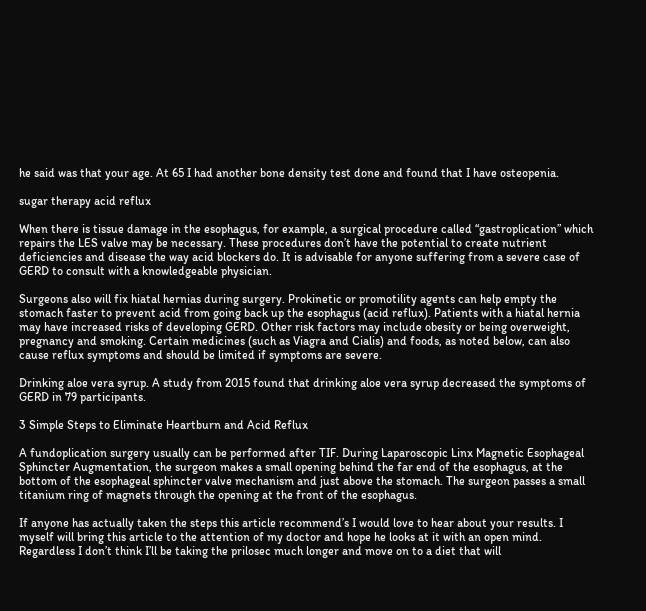he said was that your age. At 65 I had another bone density test done and found that I have osteopenia.

sugar therapy acid reflux

When there is tissue damage in the esophagus, for example, a surgical procedure called “gastroplication” which repairs the LES valve may be necessary. These procedures don’t have the potential to create nutrient deficiencies and disease the way acid blockers do. It is advisable for anyone suffering from a severe case of GERD to consult with a knowledgeable physician.

Surgeons also will fix hiatal hernias during surgery. Prokinetic or promotility agents can help empty the stomach faster to prevent acid from going back up the esophagus (acid reflux). Patients with a hiatal hernia may have increased risks of developing GERD. Other risk factors may include obesity or being overweight, pregnancy and smoking. Certain medicines (such as Viagra and Cialis) and foods, as noted below, can also cause reflux symptoms and should be limited if symptoms are severe.

Drinking aloe vera syrup. A study from 2015 found that drinking aloe vera syrup decreased the symptoms of GERD in 79 participants.

3 Simple Steps to Eliminate Heartburn and Acid Reflux

A fundoplication surgery usually can be performed after TIF. During Laparoscopic Linx Magnetic Esophageal Sphincter Augmentation, the surgeon makes a small opening behind the far end of the esophagus, at the bottom of the esophageal sphincter valve mechanism and just above the stomach. The surgeon passes a small titanium ring of magnets through the opening at the front of the esophagus.

If anyone has actually taken the steps this article recommend’s I would love to hear about your results. I myself will bring this article to the attention of my doctor and hope he looks at it with an open mind. Regardless I don’t think I’ll be taking the prilosec much longer and move on to a diet that will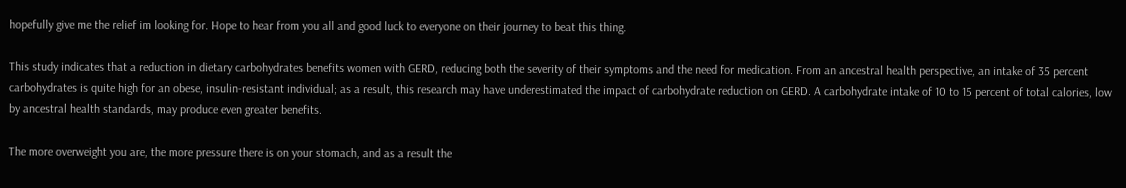hopefully give me the relief im looking for. Hope to hear from you all and good luck to everyone on their journey to beat this thing.

This study indicates that a reduction in dietary carbohydrates benefits women with GERD, reducing both the severity of their symptoms and the need for medication. From an ancestral health perspective, an intake of 35 percent carbohydrates is quite high for an obese, insulin-resistant individual; as a result, this research may have underestimated the impact of carbohydrate reduction on GERD. A carbohydrate intake of 10 to 15 percent of total calories, low by ancestral health standards, may produce even greater benefits.

The more overweight you are, the more pressure there is on your stomach, and as a result the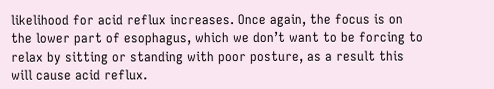likelihood for acid reflux increases. Once again, the focus is on the lower part of esophagus, which we don’t want to be forcing to relax by sitting or standing with poor posture, as a result this will cause acid reflux.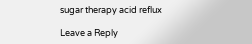sugar therapy acid reflux

Leave a Reply